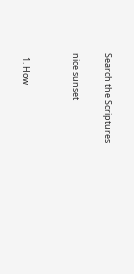Search the Scriptures

nice sunset


  1. How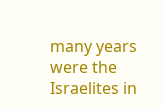many years were the Israelites in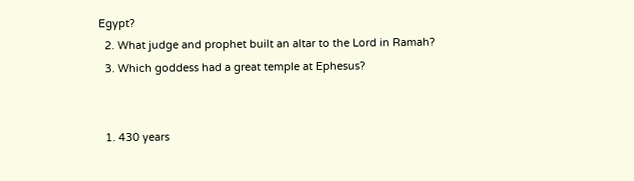Egypt?
  2. What judge and prophet built an altar to the Lord in Ramah?
  3. Which goddess had a great temple at Ephesus?


  1. 430 years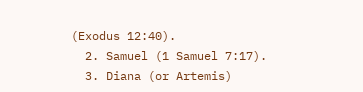(Exodus 12:40).
  2. Samuel (1 Samuel 7:17).
  3. Diana (or Artemis)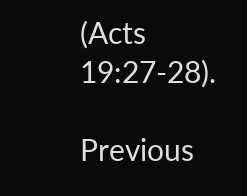(Acts 19:27-28).

Previous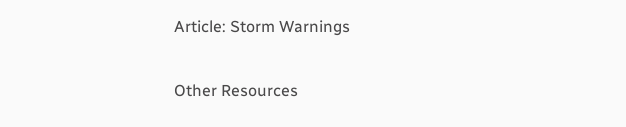Article: Storm Warnings

Other Resources